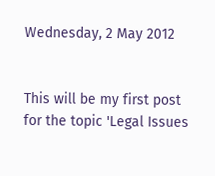Wednesday, 2 May 2012


This will be my first post for the topic 'Legal Issues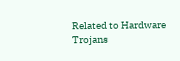Related to Hardware Trojans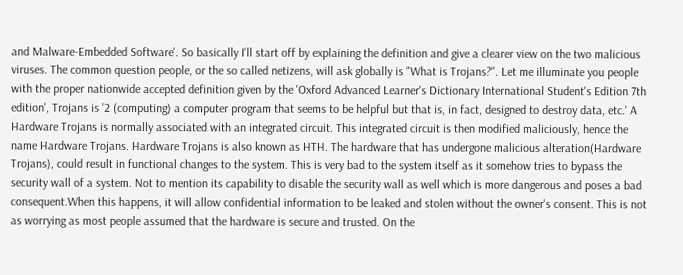and Malware-Embedded Software'. So basically I'll start off by explaining the definition and give a clearer view on the two malicious viruses. The common question people, or the so called netizens, will ask globally is "What is Trojans?". Let me illuminate you people with the proper nationwide accepted definition given by the 'Oxford Advanced Learner's Dictionary International Student's Edition 7th edition', Trojans is '2 (computing) a computer program that seems to be helpful but that is, in fact, designed to destroy data, etc.' A Hardware Trojans is normally associated with an integrated circuit. This integrated circuit is then modified maliciously, hence the name Hardware Trojans. Hardware Trojans is also known as HTH. The hardware that has undergone malicious alteration(Hardware Trojans), could result in functional changes to the system. This is very bad to the system itself as it somehow tries to bypass the security wall of a system. Not to mention its capability to disable the security wall as well which is more dangerous and poses a bad consequent.When this happens, it will allow confidential information to be leaked and stolen without the owner's consent. This is not as worrying as most people assumed that the hardware is secure and trusted. On the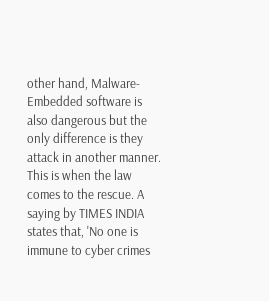other hand, Malware-Embedded software is also dangerous but the only difference is they attack in another manner. This is when the law comes to the rescue. A saying by TIMES INDIA states that, 'No one is immune to cyber crimes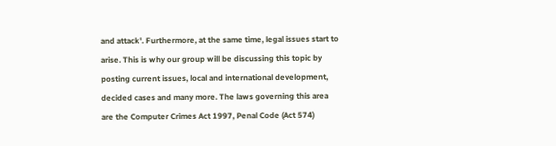and attack'. Furthermore, at the same time, legal issues start to arise. This is why our group will be discussing this topic by posting current issues, local and international development, decided cases and many more. The laws governing this area are the Computer Crimes Act 1997, Penal Code (Act 574)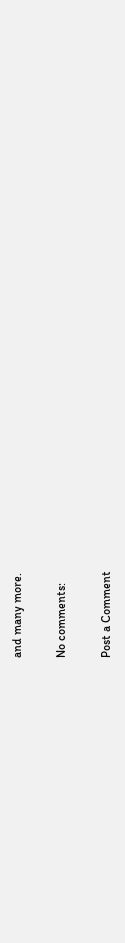and many more.

No comments:

Post a Comment